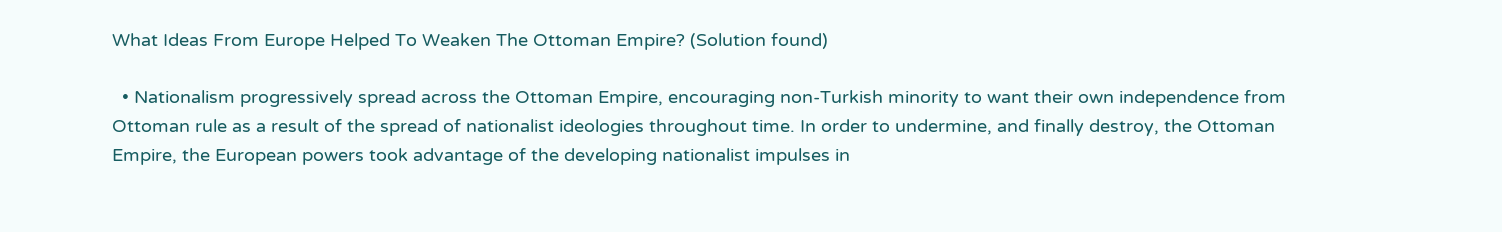What Ideas From Europe Helped To Weaken The Ottoman Empire? (Solution found)

  • Nationalism progressively spread across the Ottoman Empire, encouraging non-Turkish minority to want their own independence from Ottoman rule as a result of the spread of nationalist ideologies throughout time. In order to undermine, and finally destroy, the Ottoman Empire, the European powers took advantage of the developing nationalist impulses in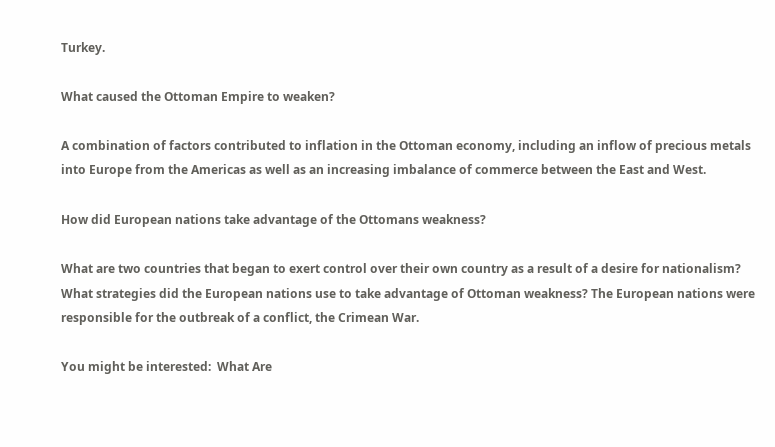Turkey.

What caused the Ottoman Empire to weaken?

A combination of factors contributed to inflation in the Ottoman economy, including an inflow of precious metals into Europe from the Americas as well as an increasing imbalance of commerce between the East and West.

How did European nations take advantage of the Ottomans weakness?

What are two countries that began to exert control over their own country as a result of a desire for nationalism? What strategies did the European nations use to take advantage of Ottoman weakness? The European nations were responsible for the outbreak of a conflict, the Crimean War.

You might be interested:  What Are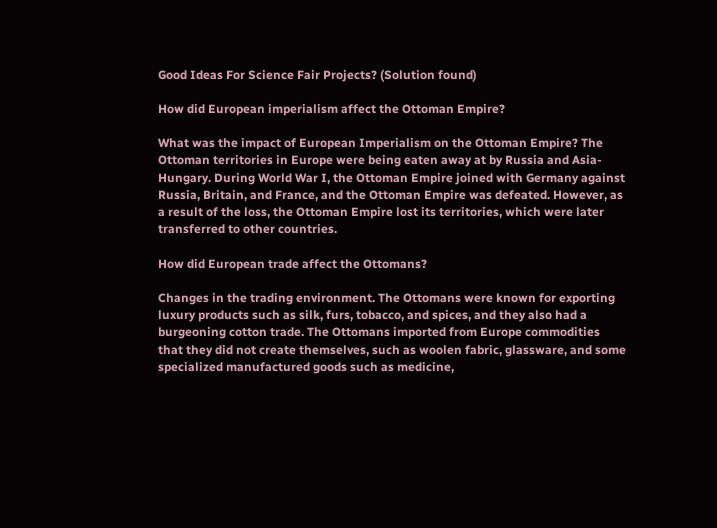Good Ideas For Science Fair Projects? (Solution found)

How did European imperialism affect the Ottoman Empire?

What was the impact of European Imperialism on the Ottoman Empire? The Ottoman territories in Europe were being eaten away at by Russia and Asia-Hungary. During World War I, the Ottoman Empire joined with Germany against Russia, Britain, and France, and the Ottoman Empire was defeated. However, as a result of the loss, the Ottoman Empire lost its territories, which were later transferred to other countries.

How did European trade affect the Ottomans?

Changes in the trading environment. The Ottomans were known for exporting luxury products such as silk, furs, tobacco, and spices, and they also had a burgeoning cotton trade. The Ottomans imported from Europe commodities that they did not create themselves, such as woolen fabric, glassware, and some specialized manufactured goods such as medicine,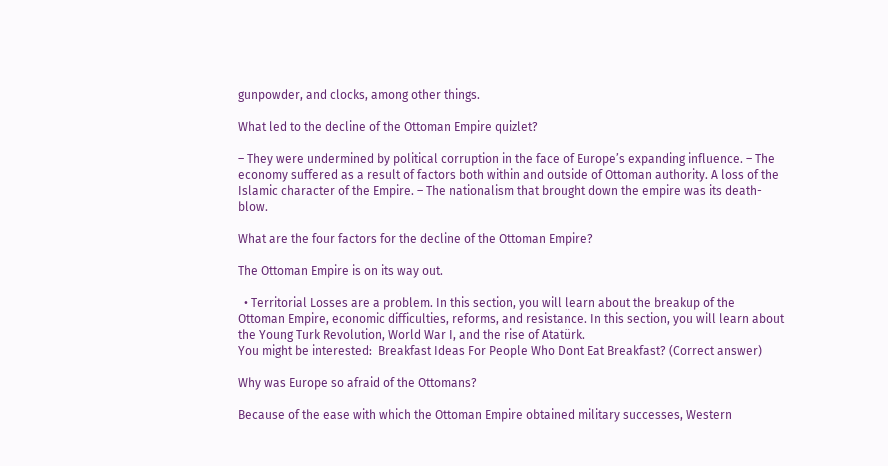gunpowder, and clocks, among other things.

What led to the decline of the Ottoman Empire quizlet?

– They were undermined by political corruption in the face of Europe’s expanding influence. – The economy suffered as a result of factors both within and outside of Ottoman authority. A loss of the Islamic character of the Empire. – The nationalism that brought down the empire was its death-blow.

What are the four factors for the decline of the Ottoman Empire?

The Ottoman Empire is on its way out.

  • Territorial Losses are a problem. In this section, you will learn about the breakup of the Ottoman Empire, economic difficulties, reforms, and resistance. In this section, you will learn about the Young Turk Revolution, World War I, and the rise of Atatürk.
You might be interested:  Breakfast Ideas For People Who Dont Eat Breakfast? (Correct answer)

Why was Europe so afraid of the Ottomans?

Because of the ease with which the Ottoman Empire obtained military successes, Western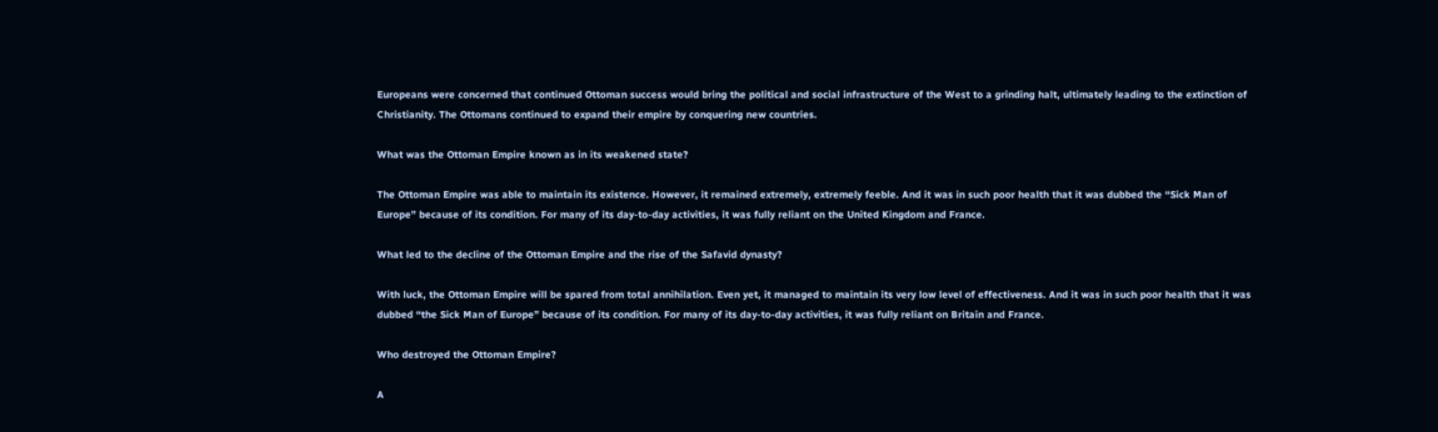Europeans were concerned that continued Ottoman success would bring the political and social infrastructure of the West to a grinding halt, ultimately leading to the extinction of Christianity. The Ottomans continued to expand their empire by conquering new countries.

What was the Ottoman Empire known as in its weakened state?

The Ottoman Empire was able to maintain its existence. However, it remained extremely, extremely feeble. And it was in such poor health that it was dubbed the “Sick Man of Europe” because of its condition. For many of its day-to-day activities, it was fully reliant on the United Kingdom and France.

What led to the decline of the Ottoman Empire and the rise of the Safavid dynasty?

With luck, the Ottoman Empire will be spared from total annihilation. Even yet, it managed to maintain its very low level of effectiveness. And it was in such poor health that it was dubbed “the Sick Man of Europe” because of its condition. For many of its day-to-day activities, it was fully reliant on Britain and France.

Who destroyed the Ottoman Empire?

A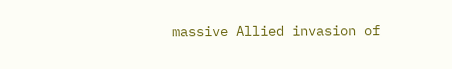massive Allied invasion of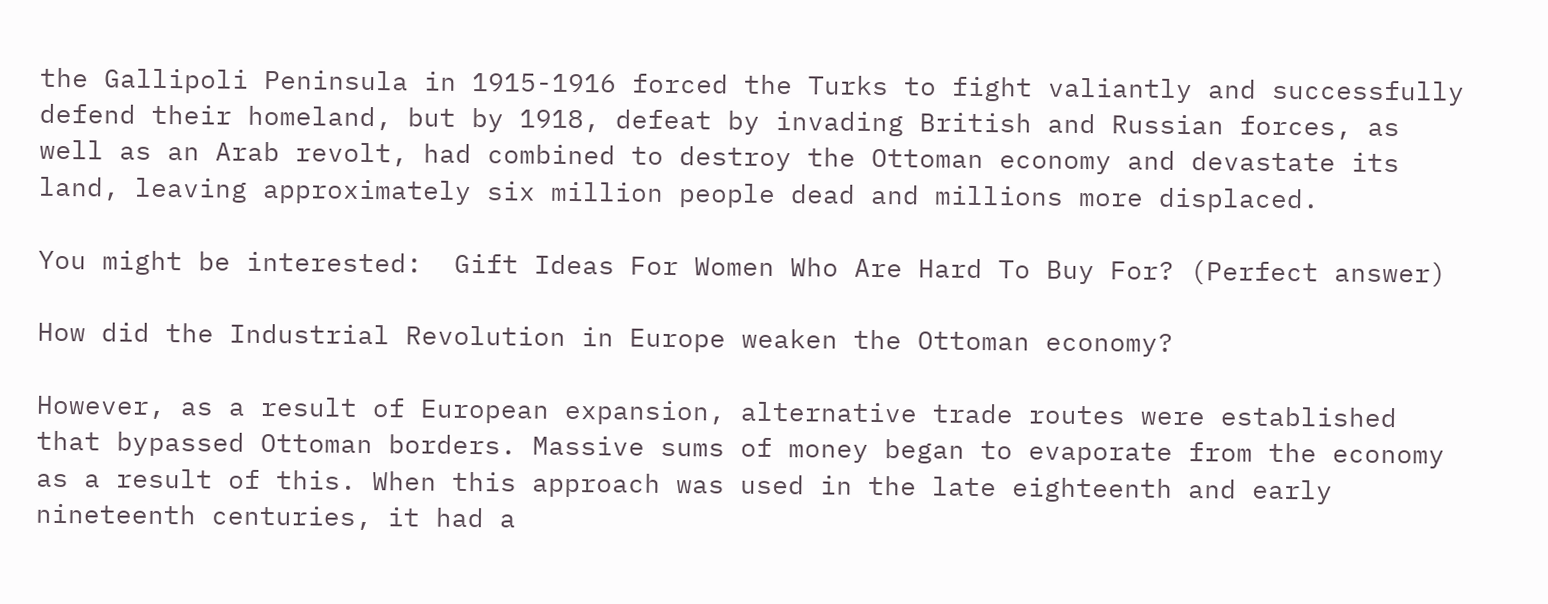the Gallipoli Peninsula in 1915-1916 forced the Turks to fight valiantly and successfully defend their homeland, but by 1918, defeat by invading British and Russian forces, as well as an Arab revolt, had combined to destroy the Ottoman economy and devastate its land, leaving approximately six million people dead and millions more displaced.

You might be interested:  Gift Ideas For Women Who Are Hard To Buy For? (Perfect answer)

How did the Industrial Revolution in Europe weaken the Ottoman economy?

However, as a result of European expansion, alternative trade routes were established that bypassed Ottoman borders. Massive sums of money began to evaporate from the economy as a result of this. When this approach was used in the late eighteenth and early nineteenth centuries, it had a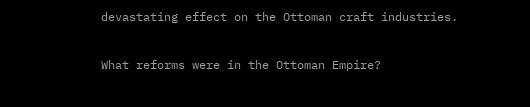devastating effect on the Ottoman craft industries.

What reforms were in the Ottoman Empire?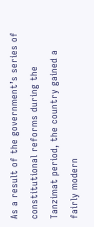As a result of the government’s series of constitutional reforms during the Tanzimat period, the country gained a fairly modern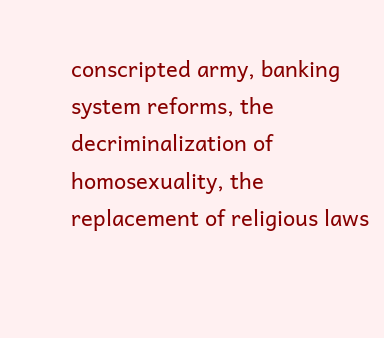conscripted army, banking system reforms, the decriminalization of homosexuality, the replacement of religious laws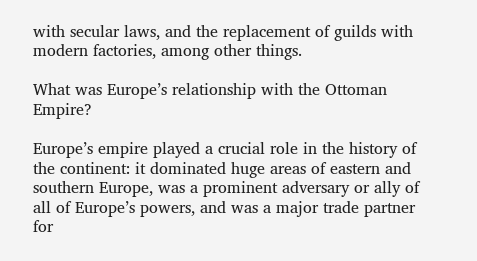with secular laws, and the replacement of guilds with modern factories, among other things.

What was Europe’s relationship with the Ottoman Empire?

Europe’s empire played a crucial role in the history of the continent: it dominated huge areas of eastern and southern Europe, was a prominent adversary or ally of all of Europe’s powers, and was a major trade partner for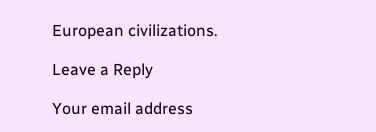European civilizations.

Leave a Reply

Your email address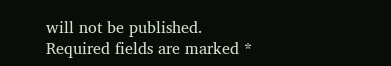will not be published. Required fields are marked *